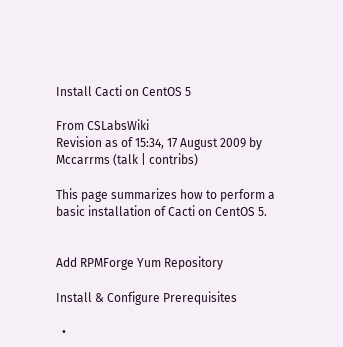Install Cacti on CentOS 5

From CSLabsWiki
Revision as of 15:34, 17 August 2009 by Mccarrms (talk | contribs)

This page summarizes how to perform a basic installation of Cacti on CentOS 5.


Add RPMForge Yum Repository

Install & Configure Prerequisites

  •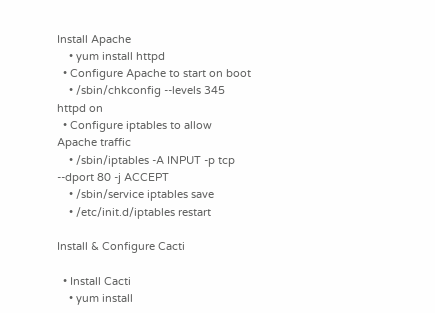Install Apache
    • yum install httpd
  • Configure Apache to start on boot
    • /sbin/chkconfig --levels 345 httpd on
  • Configure iptables to allow Apache traffic
    • /sbin/iptables -A INPUT -p tcp --dport 80 -j ACCEPT
    • /sbin/service iptables save
    • /etc/init.d/iptables restart

Install & Configure Cacti

  • Install Cacti
    • yum install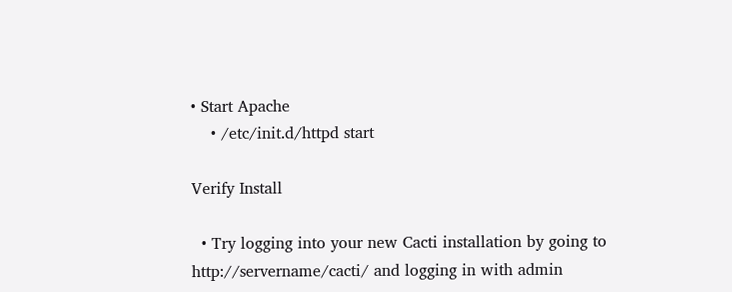• Start Apache
    • /etc/init.d/httpd start

Verify Install

  • Try logging into your new Cacti installation by going to http://servername/cacti/ and logging in with admin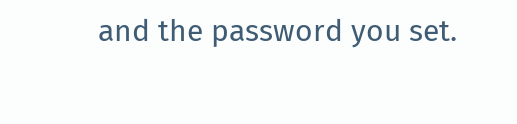and the password you set.